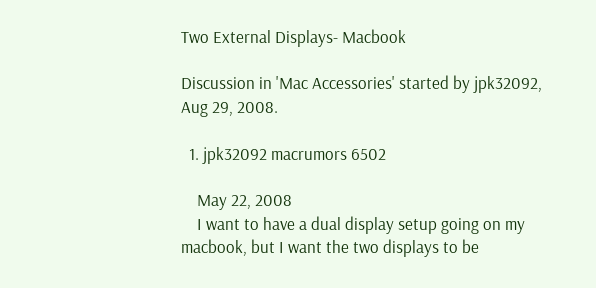Two External Displays- Macbook

Discussion in 'Mac Accessories' started by jpk32092, Aug 29, 2008.

  1. jpk32092 macrumors 6502

    May 22, 2008
    I want to have a dual display setup going on my macbook, but I want the two displays to be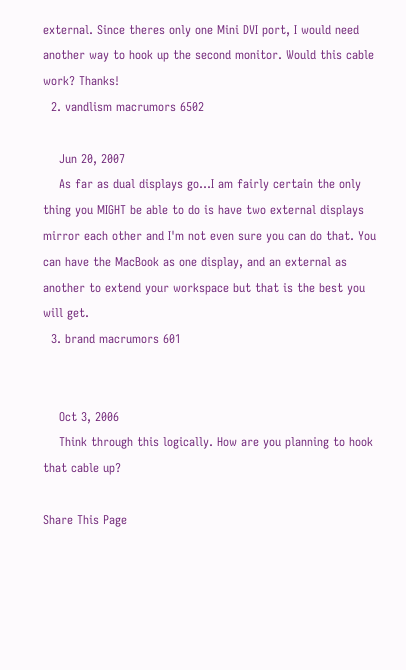external. Since theres only one Mini DVI port, I would need another way to hook up the second monitor. Would this cable work? Thanks!
  2. vandlism macrumors 6502

    Jun 20, 2007
    As far as dual displays go...I am fairly certain the only thing you MIGHT be able to do is have two external displays mirror each other and I'm not even sure you can do that. You can have the MacBook as one display, and an external as another to extend your workspace but that is the best you will get.
  3. brand macrumors 601


    Oct 3, 2006
    Think through this logically. How are you planning to hook that cable up?

Share This Page